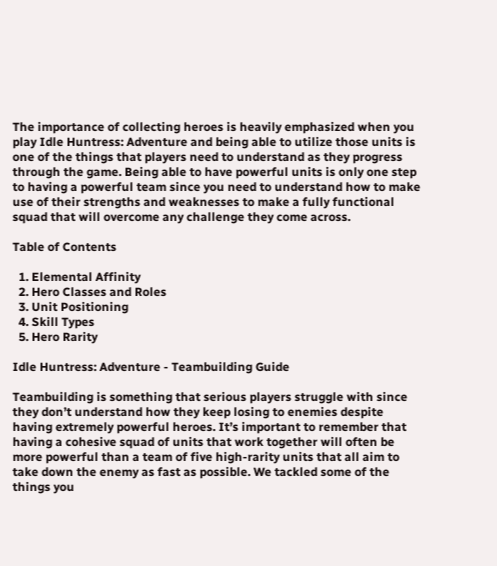The importance of collecting heroes is heavily emphasized when you play Idle Huntress: Adventure and being able to utilize those units is one of the things that players need to understand as they progress through the game. Being able to have powerful units is only one step to having a powerful team since you need to understand how to make use of their strengths and weaknesses to make a fully functional squad that will overcome any challenge they come across.

Table of Contents

  1. Elemental Affinity
  2. Hero Classes and Roles
  3. Unit Positioning
  4. Skill Types
  5. Hero Rarity

Idle Huntress: Adventure - Teambuilding Guide

Teambuilding is something that serious players struggle with since they don’t understand how they keep losing to enemies despite having extremely powerful heroes. It’s important to remember that having a cohesive squad of units that work together will often be more powerful than a team of five high-rarity units that all aim to take down the enemy as fast as possible. We tackled some of the things you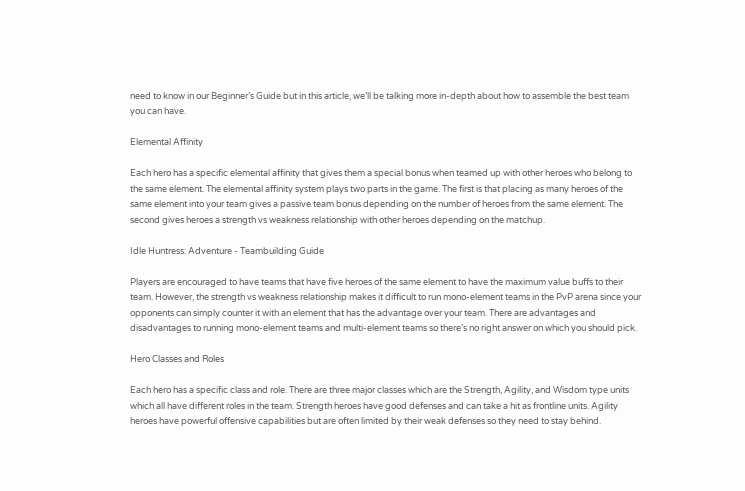need to know in our Beginner’s Guide but in this article, we’ll be talking more in-depth about how to assemble the best team you can have.

Elemental Affinity

Each hero has a specific elemental affinity that gives them a special bonus when teamed up with other heroes who belong to the same element. The elemental affinity system plays two parts in the game. The first is that placing as many heroes of the same element into your team gives a passive team bonus depending on the number of heroes from the same element. The second gives heroes a strength vs weakness relationship with other heroes depending on the matchup.

Idle Huntress: Adventure - Teambuilding Guide

Players are encouraged to have teams that have five heroes of the same element to have the maximum value buffs to their team. However, the strength vs weakness relationship makes it difficult to run mono-element teams in the PvP arena since your opponents can simply counter it with an element that has the advantage over your team. There are advantages and disadvantages to running mono-element teams and multi-element teams so there’s no right answer on which you should pick.

Hero Classes and Roles

Each hero has a specific class and role. There are three major classes which are the Strength, Agility, and Wisdom type units which all have different roles in the team. Strength heroes have good defenses and can take a hit as frontline units. Agility heroes have powerful offensive capabilities but are often limited by their weak defenses so they need to stay behind.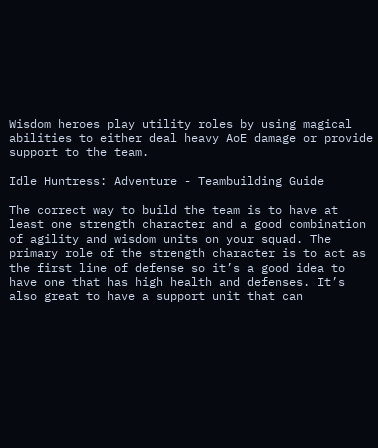Wisdom heroes play utility roles by using magical abilities to either deal heavy AoE damage or provide support to the team.

Idle Huntress: Adventure - Teambuilding Guide

The correct way to build the team is to have at least one strength character and a good combination of agility and wisdom units on your squad. The primary role of the strength character is to act as the first line of defense so it’s a good idea to have one that has high health and defenses. It’s also great to have a support unit that can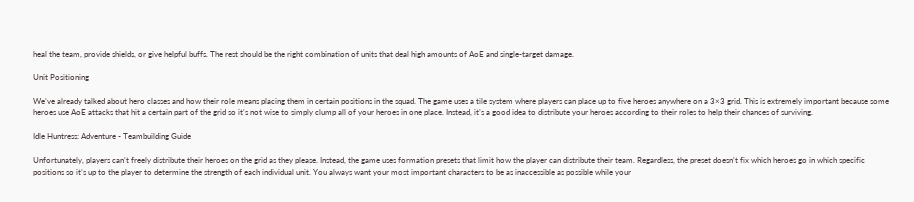heal the team, provide shields, or give helpful buffs. The rest should be the right combination of units that deal high amounts of AoE and single-target damage.

Unit Positioning

We’ve already talked about hero classes and how their role means placing them in certain positions in the squad. The game uses a tile system where players can place up to five heroes anywhere on a 3×3 grid. This is extremely important because some heroes use AoE attacks that hit a certain part of the grid so it’s not wise to simply clump all of your heroes in one place. Instead, it’s a good idea to distribute your heroes according to their roles to help their chances of surviving.

Idle Huntress: Adventure - Teambuilding Guide

Unfortunately, players can’t freely distribute their heroes on the grid as they please. Instead, the game uses formation presets that limit how the player can distribute their team. Regardless, the preset doesn’t fix which heroes go in which specific positions so it’s up to the player to determine the strength of each individual unit. You always want your most important characters to be as inaccessible as possible while your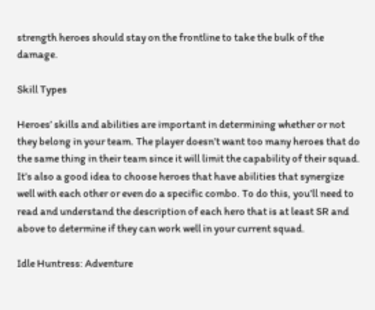strength heroes should stay on the frontline to take the bulk of the damage.

Skill Types

Heroes’ skills and abilities are important in determining whether or not they belong in your team. The player doesn’t want too many heroes that do the same thing in their team since it will limit the capability of their squad. It’s also a good idea to choose heroes that have abilities that synergize well with each other or even do a specific combo. To do this, you’ll need to read and understand the description of each hero that is at least SR and above to determine if they can work well in your current squad.

Idle Huntress: Adventure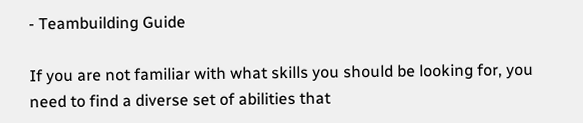- Teambuilding Guide

If you are not familiar with what skills you should be looking for, you need to find a diverse set of abilities that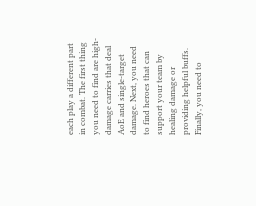each play a different part in combat. The first thing you need to find are high-damage carries that deal AoE and single-target damage. Next, you need to find heroes that can support your team by healing damage or providing helpful buffs. Finally, you need to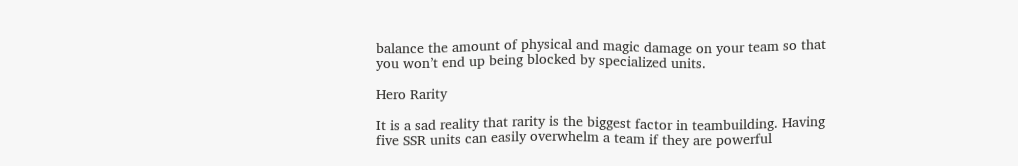balance the amount of physical and magic damage on your team so that you won’t end up being blocked by specialized units.

Hero Rarity

It is a sad reality that rarity is the biggest factor in teambuilding. Having five SSR units can easily overwhelm a team if they are powerful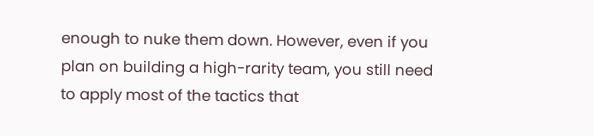enough to nuke them down. However, even if you plan on building a high-rarity team, you still need to apply most of the tactics that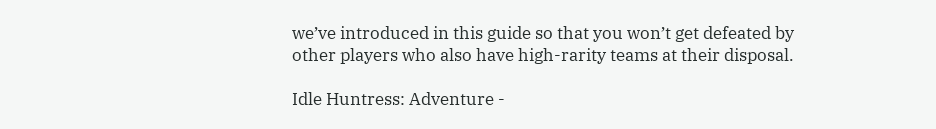we’ve introduced in this guide so that you won’t get defeated by other players who also have high-rarity teams at their disposal.

Idle Huntress: Adventure -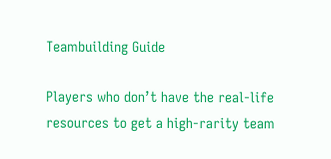Teambuilding Guide

Players who don’t have the real-life resources to get a high-rarity team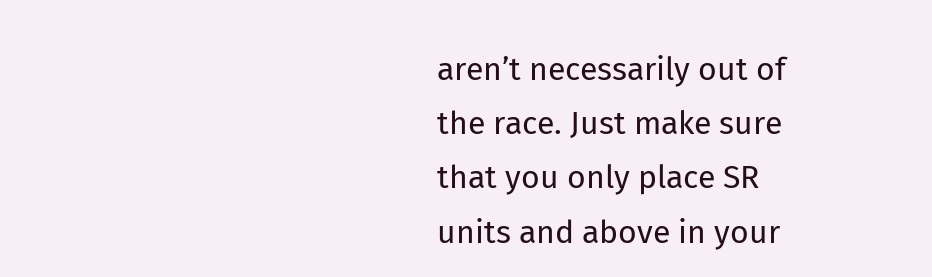aren’t necessarily out of the race. Just make sure that you only place SR units and above in your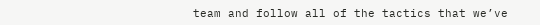team and follow all of the tactics that we’ve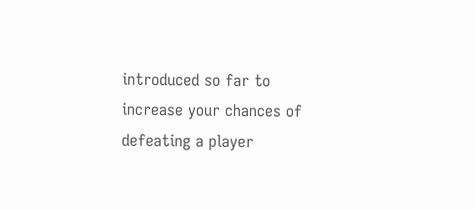introduced so far to increase your chances of defeating a player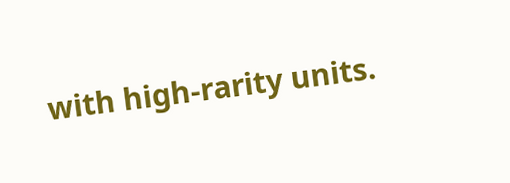with high-rarity units.